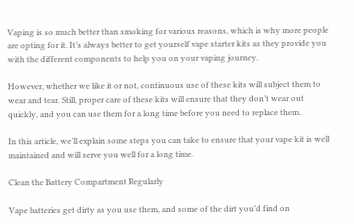Vaping is so much better than smoking for various reasons, which is why more people are opting for it. It’s always better to get yourself vape starter kits as they provide you with the different components to help you on your vaping journey.

However, whether we like it or not, continuous use of these kits will subject them to wear and tear. Still, proper care of these kits will ensure that they don’t wear out quickly, and you can use them for a long time before you need to replace them.

In this article, we’ll explain some steps you can take to ensure that your vape kit is well maintained and will serve you well for a long time.

Clean the Battery Compartment Regularly

Vape batteries get dirty as you use them, and some of the dirt you’d find on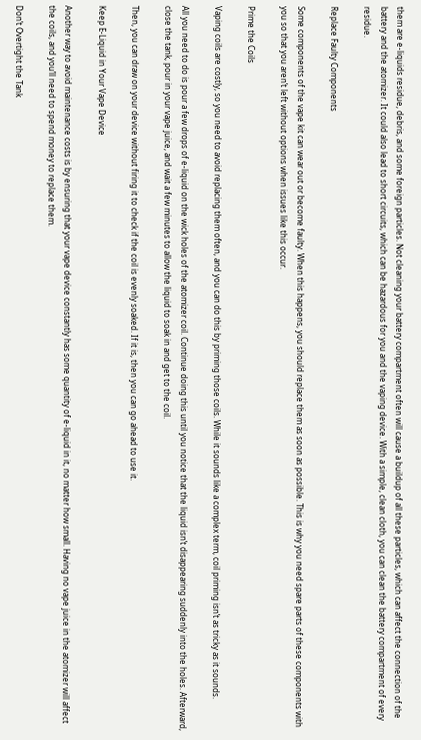them are e-liquids residue, debris, and some foreign particles. Not cleaning your battery compartment often will cause a buildup of all these particles, which can affect the connection of the battery and the atomizer. It could also lead to short circuits, which can be hazardous for you and the vaping device. With a simple, clean cloth, you can clean the battery compartment of every residue.

Replace Faulty Components

Some components of the vape kit can wear out or become faulty. When this happens, you should replace them as soon as possible. This is why you need spare parts of these components with you so that you aren’t left without options when issues like this occur.

Prime the Coils

Vaping coils are costly, so you need to avoid replacing them often, and you can do this by priming those coils. While it sounds like a complex term, coil priming isn’t as tricky as it sounds.

All you need to do is pour a few drops of e-liquid on the wick holes of the atomizer coil. Continue doing this until you notice that the liquid isn’t disappearing suddenly into the holes. Afterward, close the tank, pour in your vape juice, and wait a few minutes to allow the liquid to soak in and get to the coil.

Then, you can draw on your device without firing it to check if the coil is evenly soaked. If it is, then you can go ahead to use it.

Keep E-Liquid in Your Vape Device

Another way to avoid maintenance costs is by ensuring that your vape device constantly has some quantity of e-liquid in it, no matter how small. Having no vape juice in the atomizer will affect the coils, and you’ll need to spend money to replace them.

Don’t Overtight the Tank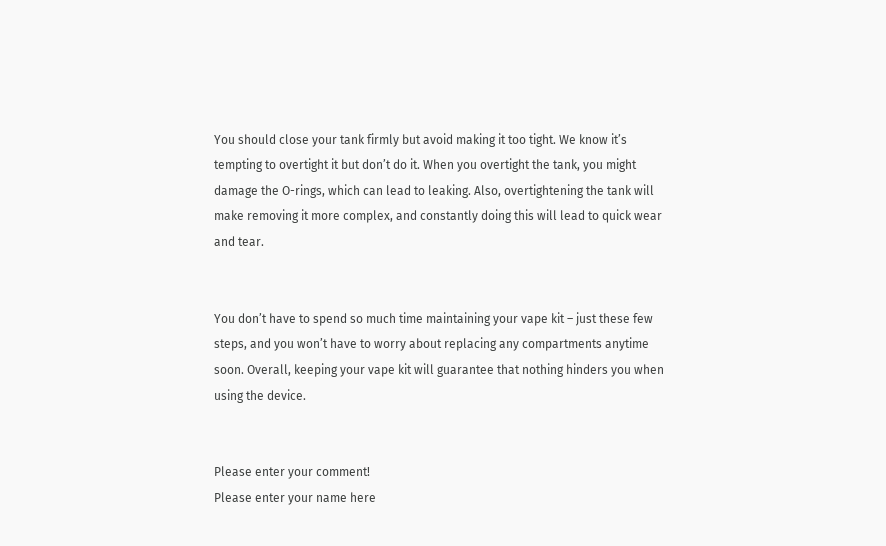You should close your tank firmly but avoid making it too tight. We know it’s tempting to overtight it but don’t do it. When you overtight the tank, you might damage the O-rings, which can lead to leaking. Also, overtightening the tank will make removing it more complex, and constantly doing this will lead to quick wear and tear.


You don’t have to spend so much time maintaining your vape kit – just these few steps, and you won’t have to worry about replacing any compartments anytime soon. Overall, keeping your vape kit will guarantee that nothing hinders you when using the device.


Please enter your comment!
Please enter your name here